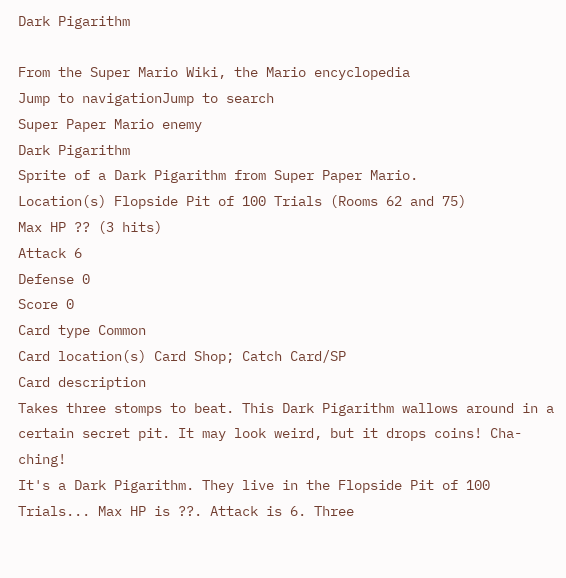Dark Pigarithm

From the Super Mario Wiki, the Mario encyclopedia
Jump to navigationJump to search
Super Paper Mario enemy
Dark Pigarithm
Sprite of a Dark Pigarithm from Super Paper Mario.
Location(s) Flopside Pit of 100 Trials (Rooms 62 and 75)
Max HP ?? (3 hits)
Attack 6
Defense 0
Score 0
Card type Common
Card location(s) Card Shop; Catch Card/SP
Card description
Takes three stomps to beat. This Dark Pigarithm wallows around in a certain secret pit. It may look weird, but it drops coins! Cha-ching!
It's a Dark Pigarithm. They live in the Flopside Pit of 100 Trials... Max HP is ??. Attack is 6. Three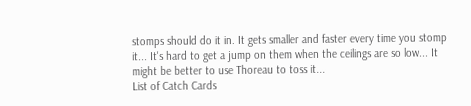stomps should do it in. It gets smaller and faster every time you stomp it... It's hard to get a jump on them when the ceilings are so low... It might be better to use Thoreau to toss it...
List of Catch Cards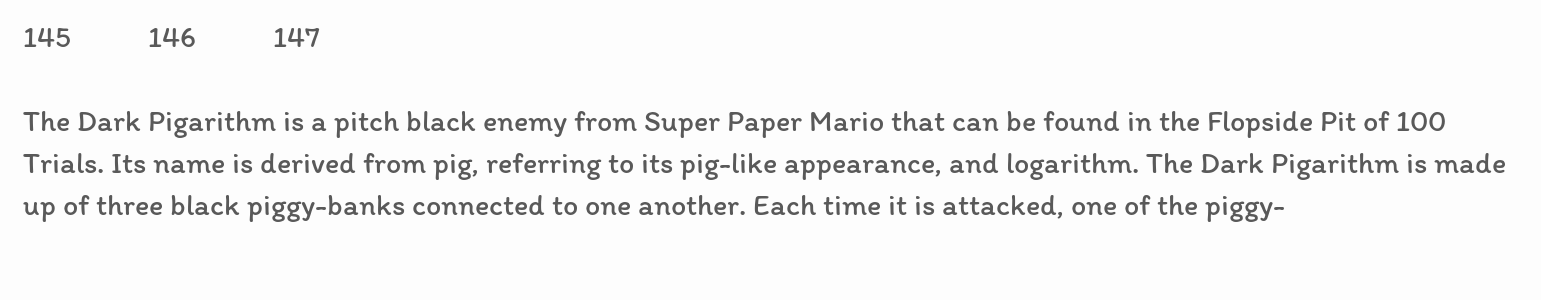145           146           147

The Dark Pigarithm is a pitch black enemy from Super Paper Mario that can be found in the Flopside Pit of 100 Trials. Its name is derived from pig, referring to its pig-like appearance, and logarithm. The Dark Pigarithm is made up of three black piggy-banks connected to one another. Each time it is attacked, one of the piggy-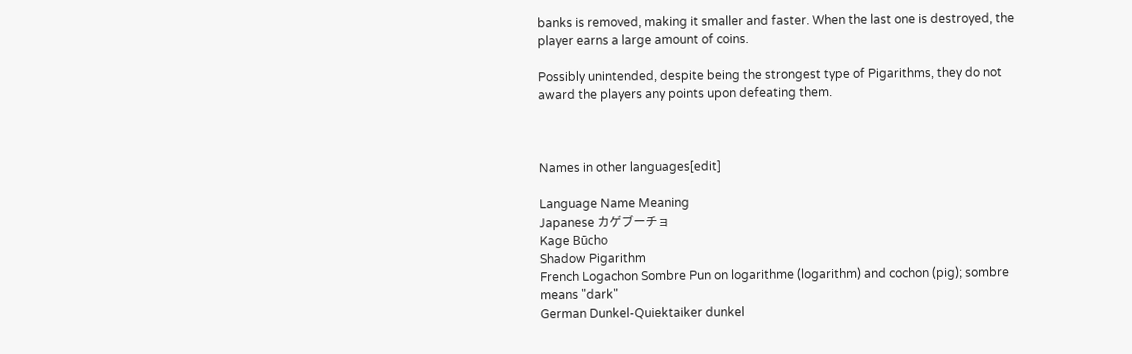banks is removed, making it smaller and faster. When the last one is destroyed, the player earns a large amount of coins.

Possibly unintended, despite being the strongest type of Pigarithms, they do not award the players any points upon defeating them.



Names in other languages[edit]

Language Name Meaning
Japanese カゲブーチョ
Kage Būcho
Shadow Pigarithm
French Logachon Sombre Pun on logarithme (logarithm) and cochon (pig); sombre means "dark"
German Dunkel-Quiektaiker dunkel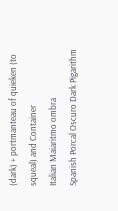(dark) + portmanteau of quieken (to squeal) and Container
Italian Maiaritmo ombra
Spanish Porcal Oscuro Dark Pigarithm